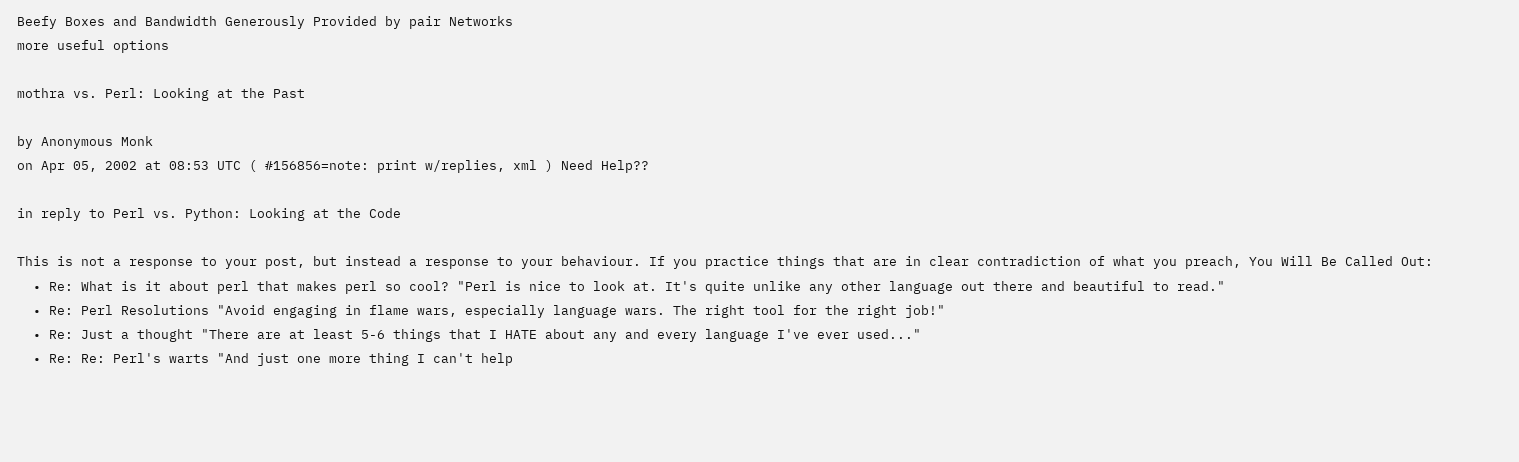Beefy Boxes and Bandwidth Generously Provided by pair Networks
more useful options

mothra vs. Perl: Looking at the Past

by Anonymous Monk
on Apr 05, 2002 at 08:53 UTC ( #156856=note: print w/replies, xml ) Need Help??

in reply to Perl vs. Python: Looking at the Code

This is not a response to your post, but instead a response to your behaviour. If you practice things that are in clear contradiction of what you preach, You Will Be Called Out:
  • Re: What is it about perl that makes perl so cool? "Perl is nice to look at. It's quite unlike any other language out there and beautiful to read."
  • Re: Perl Resolutions "Avoid engaging in flame wars, especially language wars. The right tool for the right job!"
  • Re: Just a thought "There are at least 5-6 things that I HATE about any and every language I've ever used..."
  • Re: Re: Perl's warts "And just one more thing I can't help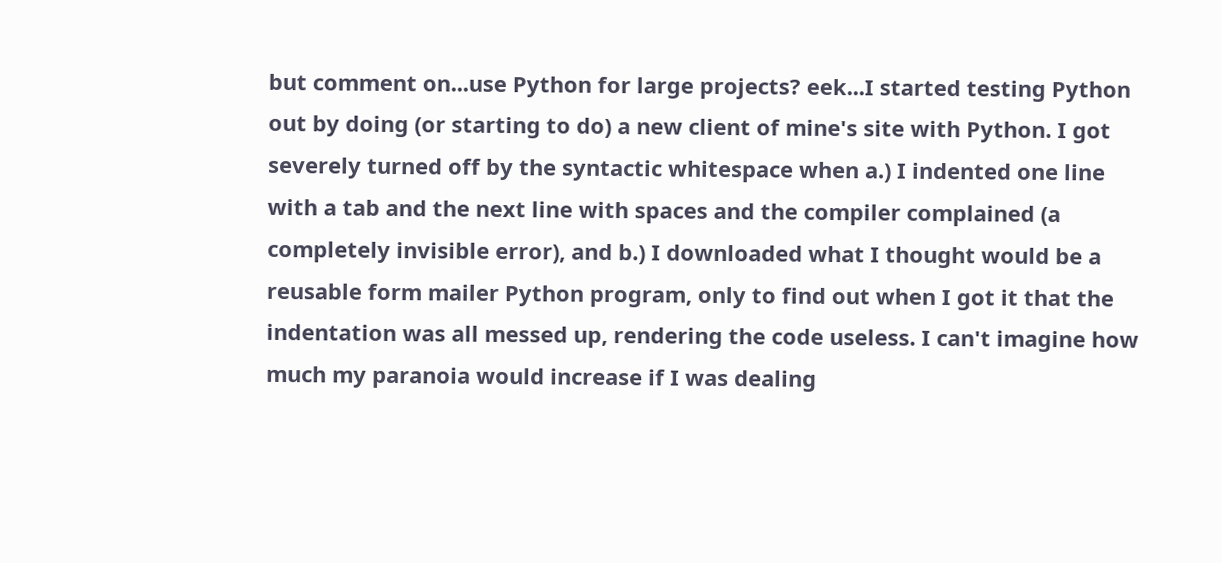but comment on...use Python for large projects? eek...I started testing Python out by doing (or starting to do) a new client of mine's site with Python. I got severely turned off by the syntactic whitespace when a.) I indented one line with a tab and the next line with spaces and the compiler complained (a completely invisible error), and b.) I downloaded what I thought would be a reusable form mailer Python program, only to find out when I got it that the indentation was all messed up, rendering the code useless. I can't imagine how much my paranoia would increase if I was dealing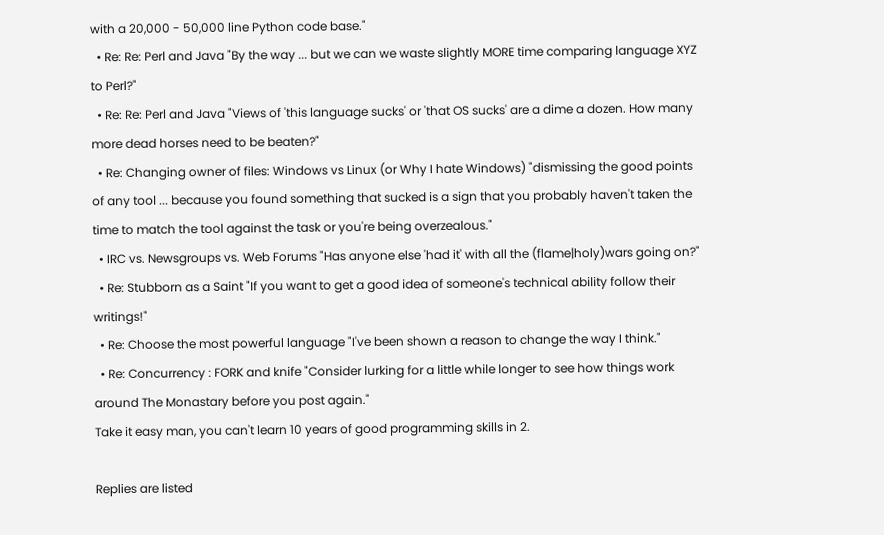with a 20,000 - 50,000 line Python code base."
  • Re: Re: Perl and Java "By the way ... but we can we waste slightly MORE time comparing language XYZ to Perl?"
  • Re: Re: Perl and Java "Views of 'this language sucks' or 'that OS sucks' are a dime a dozen. How many more dead horses need to be beaten?"
  • Re: Changing owner of files: Windows vs Linux (or Why I hate Windows) "dismissing the good points of any tool ... because you found something that sucked is a sign that you probably haven't taken the time to match the tool against the task or you're being overzealous."
  • IRC vs. Newsgroups vs. Web Forums "Has anyone else 'had it' with all the (flame|holy)wars going on?"
  • Re: Stubborn as a Saint "If you want to get a good idea of someone's technical ability follow their writings!"
  • Re: Choose the most powerful language "I've been shown a reason to change the way I think."
  • Re: Concurrency : FORK and knife "Consider lurking for a little while longer to see how things work around The Monastary before you post again."
Take it easy man, you can't learn 10 years of good programming skills in 2.

Replies are listed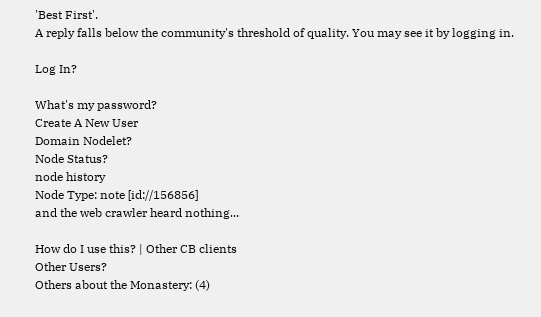'Best First'.
A reply falls below the community's threshold of quality. You may see it by logging in.

Log In?

What's my password?
Create A New User
Domain Nodelet?
Node Status?
node history
Node Type: note [id://156856]
and the web crawler heard nothing...

How do I use this? | Other CB clients
Other Users?
Others about the Monastery: (4)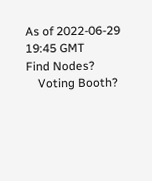As of 2022-06-29 19:45 GMT
Find Nodes?
    Voting Booth?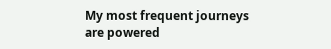My most frequent journeys are powered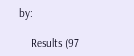by:

    Results (97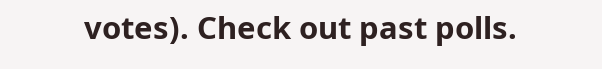votes). Check out past polls.